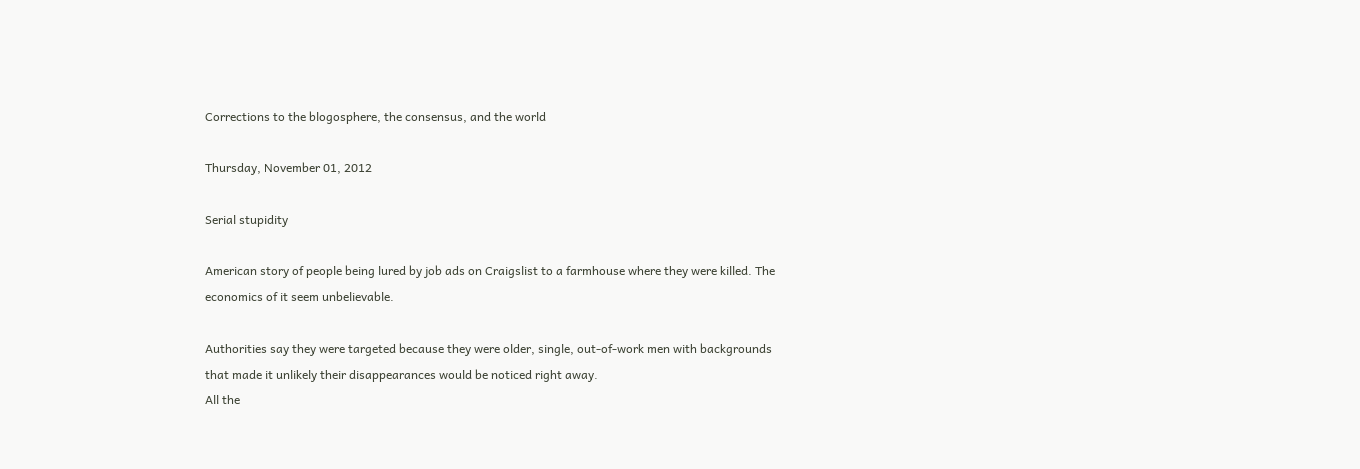Corrections to the blogosphere, the consensus, and the world

Thursday, November 01, 2012

Serial stupidity

American story of people being lured by job ads on Craigslist to a farmhouse where they were killed. The economics of it seem unbelievable.

Authorities say they were targeted because they were older, single, out-of-work men with backgrounds that made it unlikely their disappearances would be noticed right away.
All the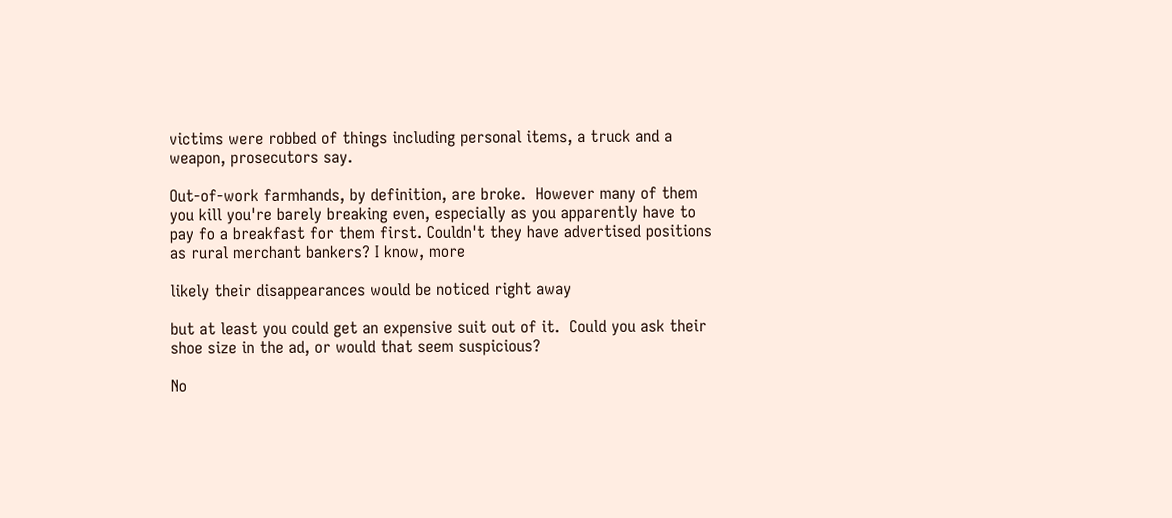victims were robbed of things including personal items, a truck and a weapon, prosecutors say.

Out-of-work farmhands, by definition, are broke.  However many of them you kill you're barely breaking even, especially as you apparently have to pay fo a breakfast for them first. Couldn't they have advertised positions as rural merchant bankers? I know, more

likely their disappearances would be noticed right away

but at least you could get an expensive suit out of it.  Could you ask their shoe size in the ad, or would that seem suspicious?

No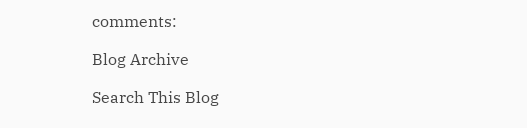comments:

Blog Archive

Search This Blog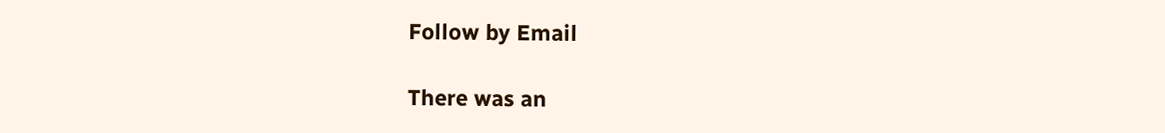Follow by Email

There was an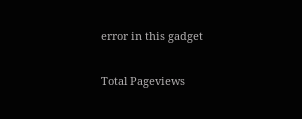error in this gadget

Total Pageviews